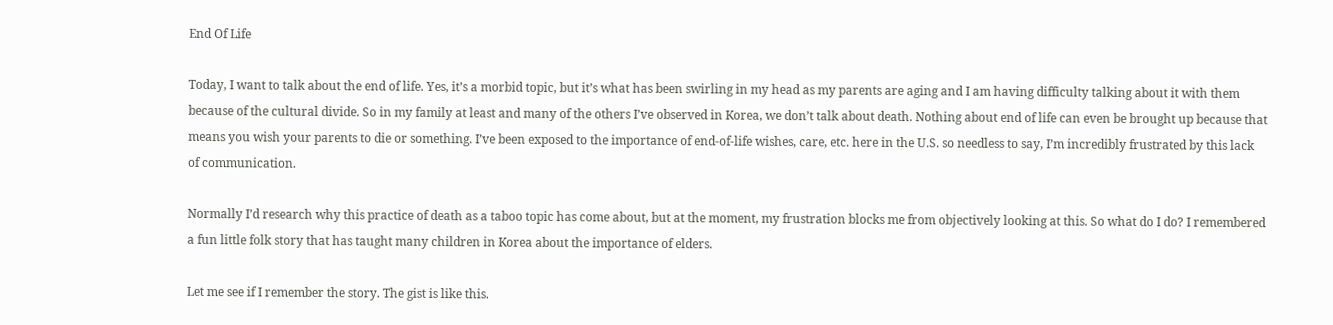End Of Life

Today, I want to talk about the end of life. Yes, it’s a morbid topic, but it’s what has been swirling in my head as my parents are aging and I am having difficulty talking about it with them because of the cultural divide. So in my family at least and many of the others I’ve observed in Korea, we don’t talk about death. Nothing about end of life can even be brought up because that means you wish your parents to die or something. I’ve been exposed to the importance of end-of-life wishes, care, etc. here in the U.S. so needless to say, I’m incredibly frustrated by this lack of communication.

Normally I’d research why this practice of death as a taboo topic has come about, but at the moment, my frustration blocks me from objectively looking at this. So what do I do? I remembered a fun little folk story that has taught many children in Korea about the importance of elders.

Let me see if I remember the story. The gist is like this.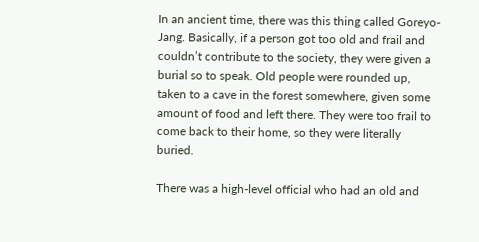In an ancient time, there was this thing called Goreyo-Jang. Basically, if a person got too old and frail and couldn’t contribute to the society, they were given a burial so to speak. Old people were rounded up, taken to a cave in the forest somewhere, given some amount of food and left there. They were too frail to come back to their home, so they were literally buried.

There was a high-level official who had an old and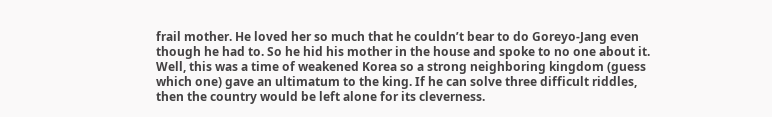frail mother. He loved her so much that he couldn’t bear to do Goreyo-Jang even though he had to. So he hid his mother in the house and spoke to no one about it. Well, this was a time of weakened Korea so a strong neighboring kingdom (guess which one) gave an ultimatum to the king. If he can solve three difficult riddles, then the country would be left alone for its cleverness.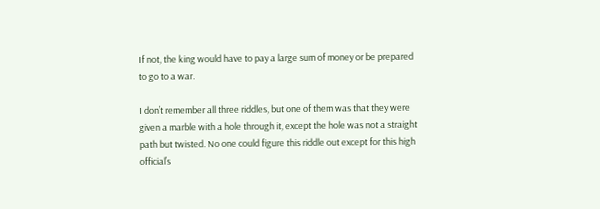If not, the king would have to pay a large sum of money or be prepared to go to a war.

I don’t remember all three riddles, but one of them was that they were given a marble with a hole through it, except the hole was not a straight path but twisted. No one could figure this riddle out except for this high official’s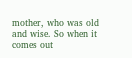mother, who was old and wise. So when it comes out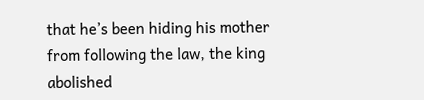that he’s been hiding his mother from following the law, the king abolished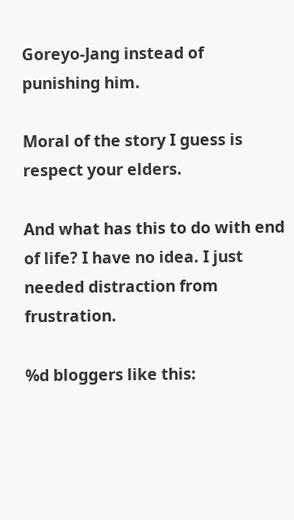Goreyo-Jang instead of punishing him.

Moral of the story I guess is respect your elders.

And what has this to do with end of life? I have no idea. I just needed distraction from frustration.

%d bloggers like this: